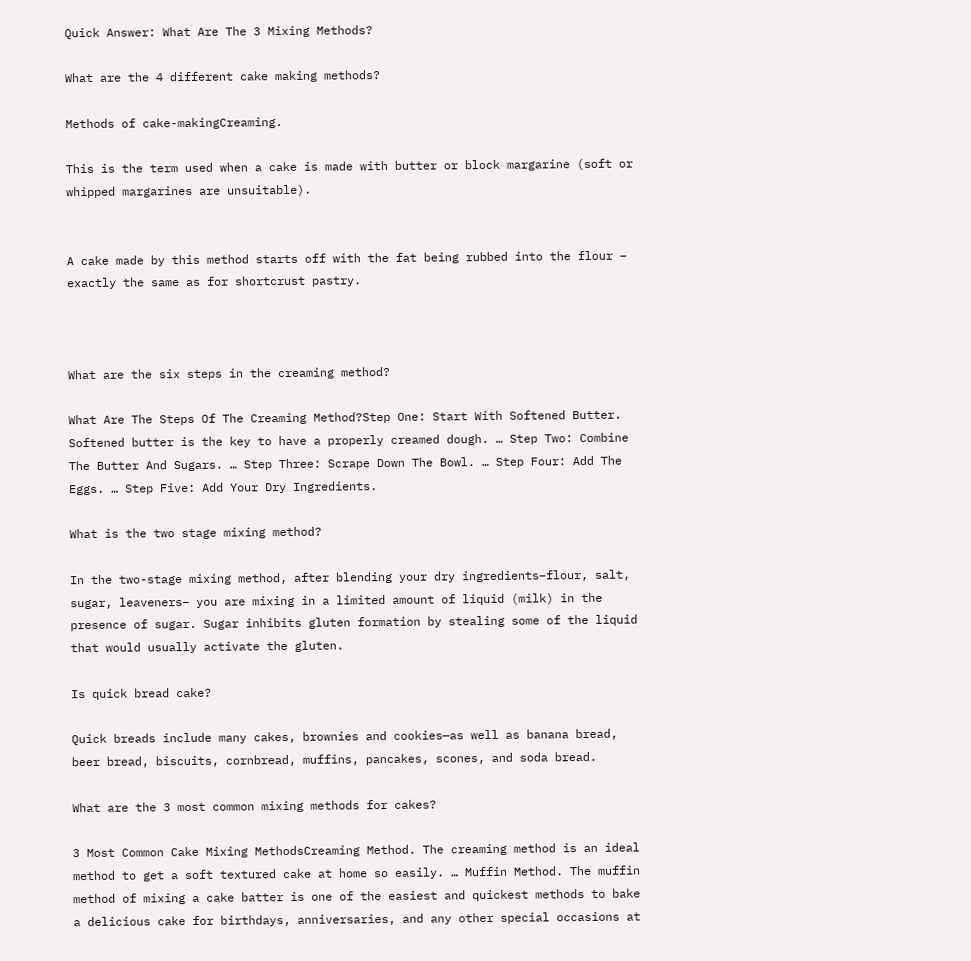Quick Answer: What Are The 3 Mixing Methods?

What are the 4 different cake making methods?

Methods of cake-makingCreaming.

This is the term used when a cake is made with butter or block margarine (soft or whipped margarines are unsuitable).


A cake made by this method starts off with the fat being rubbed into the flour – exactly the same as for shortcrust pastry.



What are the six steps in the creaming method?

What Are The Steps Of The Creaming Method?Step One: Start With Softened Butter. Softened butter is the key to have a properly creamed dough. … Step Two: Combine The Butter And Sugars. … Step Three: Scrape Down The Bowl. … Step Four: Add The Eggs. … Step Five: Add Your Dry Ingredients.

What is the two stage mixing method?

In the two-stage mixing method, after blending your dry ingredients–flour, salt, sugar, leaveners– you are mixing in a limited amount of liquid (milk) in the presence of sugar. Sugar inhibits gluten formation by stealing some of the liquid that would usually activate the gluten.

Is quick bread cake?

Quick breads include many cakes, brownies and cookies—as well as banana bread, beer bread, biscuits, cornbread, muffins, pancakes, scones, and soda bread.

What are the 3 most common mixing methods for cakes?

3 Most Common Cake Mixing MethodsCreaming Method. The creaming method is an ideal method to get a soft textured cake at home so easily. … Muffin Method. The muffin method of mixing a cake batter is one of the easiest and quickest methods to bake a delicious cake for birthdays, anniversaries, and any other special occasions at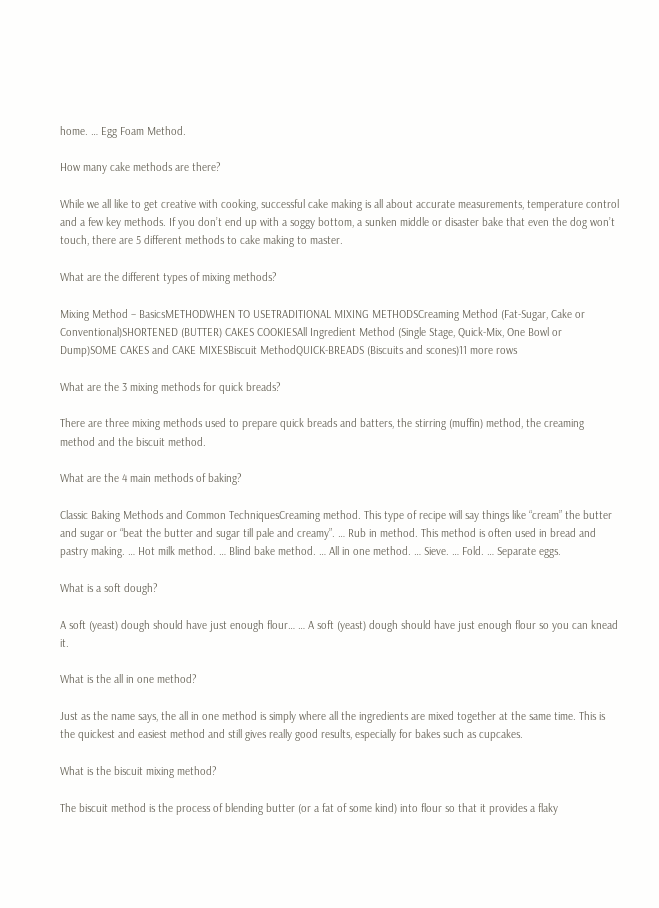home. … Egg Foam Method.

How many cake methods are there?

While we all like to get creative with cooking, successful cake making is all about accurate measurements, temperature control and a few key methods. If you don’t end up with a soggy bottom, a sunken middle or disaster bake that even the dog won’t touch, there are 5 different methods to cake making to master.

What are the different types of mixing methods?

Mixing Method – BasicsMETHODWHEN TO USETRADITIONAL MIXING METHODSCreaming Method (Fat-Sugar, Cake or Conventional)SHORTENED (BUTTER) CAKES COOKIESAll Ingredient Method (Single Stage, Quick-Mix, One Bowl or Dump)SOME CAKES and CAKE MIXESBiscuit MethodQUICK-BREADS (Biscuits and scones)11 more rows

What are the 3 mixing methods for quick breads?

There are three mixing methods used to prepare quick breads and batters, the stirring (muffin) method, the creaming method and the biscuit method.

What are the 4 main methods of baking?

Classic Baking Methods and Common TechniquesCreaming method. This type of recipe will say things like “cream” the butter and sugar or “beat the butter and sugar till pale and creamy”. … Rub in method. This method is often used in bread and pastry making. … Hot milk method. … Blind bake method. … All in one method. … Sieve. … Fold. … Separate eggs.

What is a soft dough?

A soft (yeast) dough should have just enough flour… … A soft (yeast) dough should have just enough flour so you can knead it.

What is the all in one method?

Just as the name says, the all in one method is simply where all the ingredients are mixed together at the same time. This is the quickest and easiest method and still gives really good results, especially for bakes such as cupcakes.

What is the biscuit mixing method?

The biscuit method is the process of blending butter (or a fat of some kind) into flour so that it provides a flaky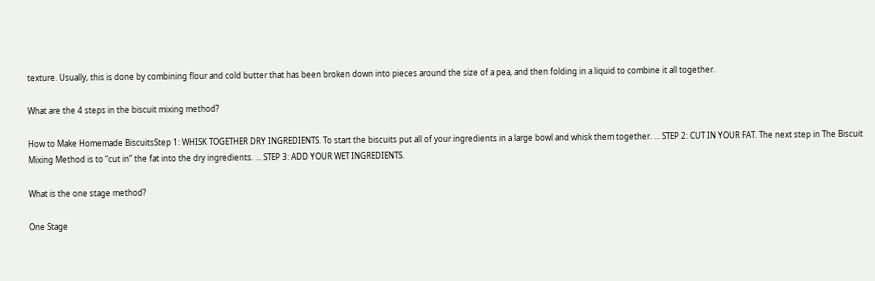texture. Usually, this is done by combining flour and cold butter that has been broken down into pieces around the size of a pea, and then folding in a liquid to combine it all together.

What are the 4 steps in the biscuit mixing method?

How to Make Homemade BiscuitsStep 1: WHISK TOGETHER DRY INGREDIENTS. To start the biscuits put all of your ingredients in a large bowl and whisk them together. … STEP 2: CUT IN YOUR FAT. The next step in The Biscuit Mixing Method is to “cut in” the fat into the dry ingredients. … STEP 3: ADD YOUR WET INGREDIENTS.

What is the one stage method?

One Stage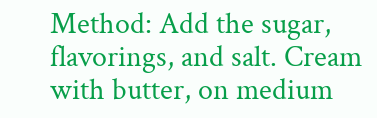Method: Add the sugar, flavorings, and salt. Cream with butter, on medium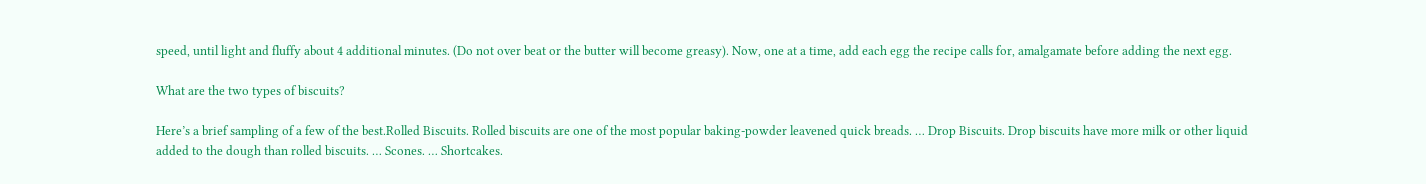speed, until light and fluffy about 4 additional minutes. (Do not over beat or the butter will become greasy). Now, one at a time, add each egg the recipe calls for, amalgamate before adding the next egg.

What are the two types of biscuits?

Here’s a brief sampling of a few of the best.Rolled Biscuits. Rolled biscuits are one of the most popular baking-powder leavened quick breads. … Drop Biscuits. Drop biscuits have more milk or other liquid added to the dough than rolled biscuits. … Scones. … Shortcakes.